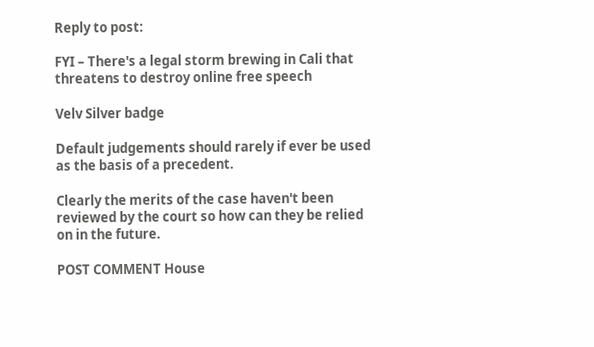Reply to post:

FYI – There's a legal storm brewing in Cali that threatens to destroy online free speech

Velv Silver badge

Default judgements should rarely if ever be used as the basis of a precedent.

Clearly the merits of the case haven't been reviewed by the court so how can they be relied on in the future.

POST COMMENT House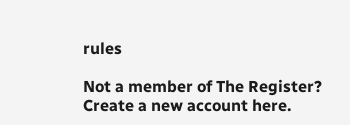rules

Not a member of The Register? Create a new account here.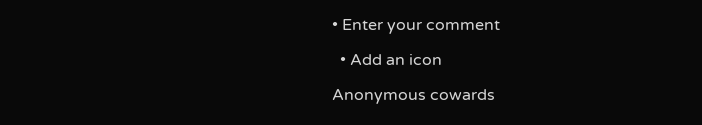• Enter your comment

  • Add an icon

Anonymous cowards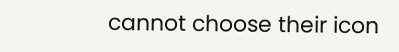cannot choose their icon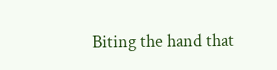Biting the hand that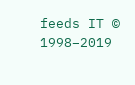feeds IT © 1998–2019